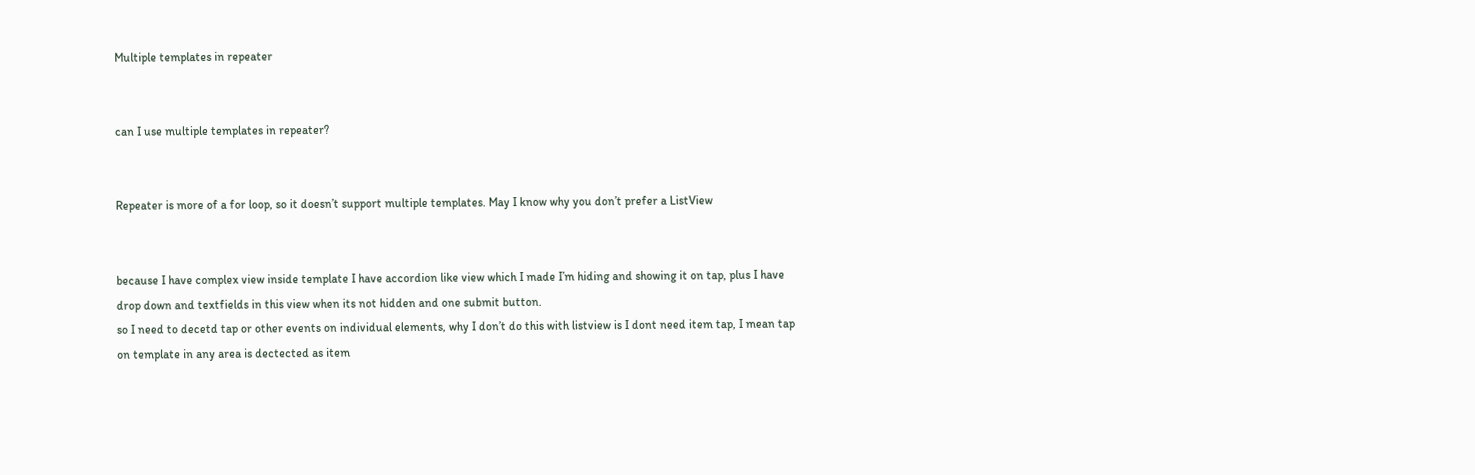Multiple templates in repeater


can I use multiple templates in repeater?


Repeater is more of a for loop, so it doesn’t support multiple templates. May I know why you don’t prefer a ListView


because I have complex view inside template I have accordion like view which I made I’m hiding and showing it on tap, plus I have drop down and textfields in this view when its not hidden and one submit button.
so I need to decetd tap or other events on individual elements, why I don’t do this with listview is I dont need item tap, I mean tap on template in any area is dectected as item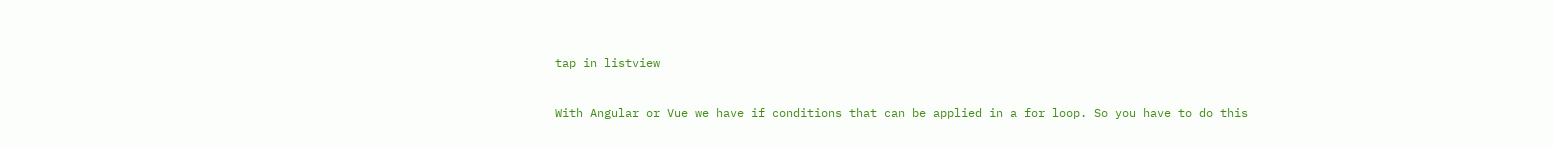tap in listview


With Angular or Vue we have if conditions that can be applied in a for loop. So you have to do this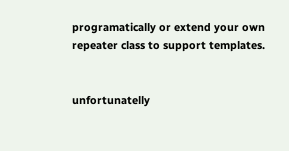programatically or extend your own repeater class to support templates.


unfortunatelly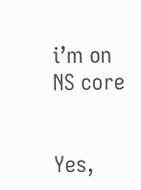i’m on NS core


Yes,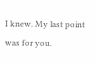I knew. My last point was for you.